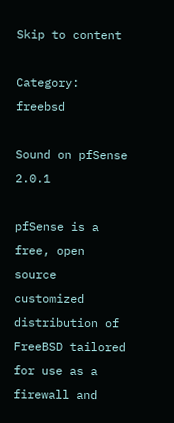Skip to content

Category: freebsd

Sound on pfSense 2.0.1

pfSense is a free, open source customized distribution of FreeBSD tailored for use as a firewall and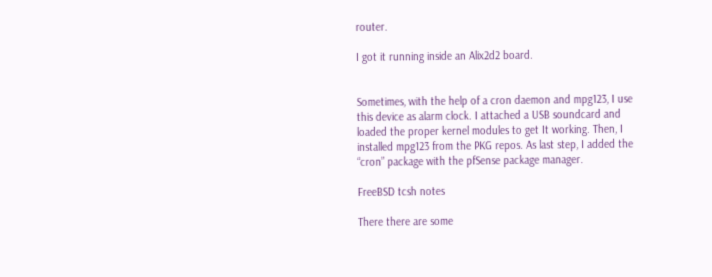router.

I got it running inside an Alix2d2 board.


Sometimes, with the help of a cron daemon and mpg123, I use this device as alarm clock. I attached a USB soundcard and loaded the proper kernel modules to get It working. Then, I installed mpg123 from the PKG repos. As last step, I added the “cron” package with the pfSense package manager.

FreeBSD tcsh notes

There there are some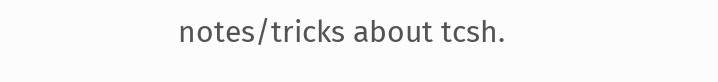notes/tricks about tcsh.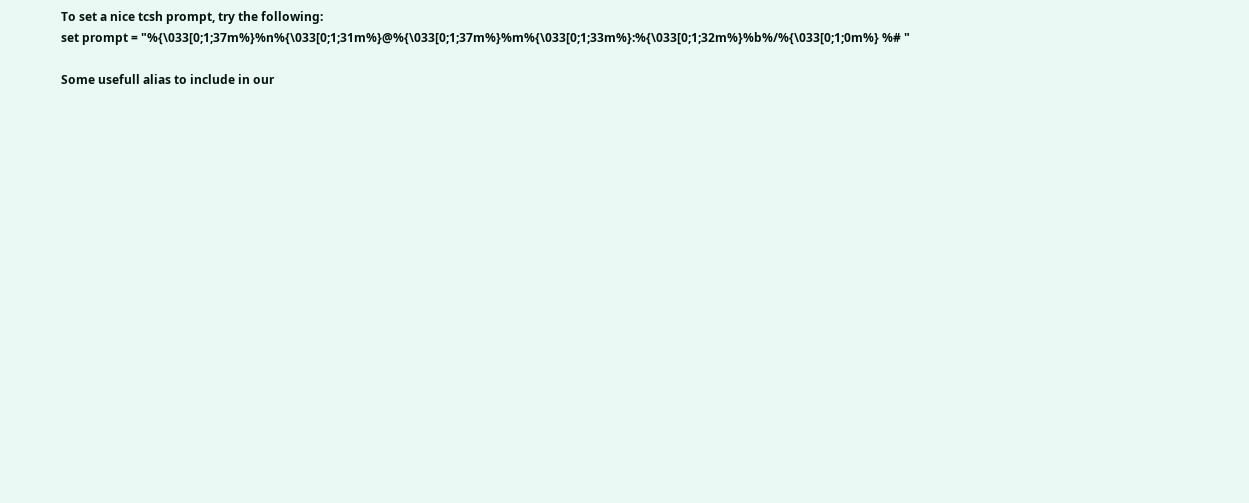To set a nice tcsh prompt, try the following:
set prompt = "%{\033[0;1;37m%}%n%{\033[0;1;31m%}@%{\033[0;1;37m%}%m%{\033[0;1;33m%}:%{\033[0;1;32m%}%b%/%{\033[0;1;0m%} %# "

Some usefull alias to include in our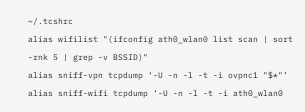~/.tcshrc
alias wifilist "(ifconfig ath0_wlan0 list scan | sort -rnk 5 | grep -v BSSID)"
alias sniff-vpn tcpdump ‘-U -n -l -t -i ovpnc1 "$*"’
alias sniff-wifi tcpdump ‘-U -n -l -t -i ath0_wlan0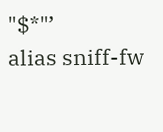"$*"’
alias sniff-fw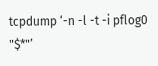tcpdump ‘-n -l -t -i pflog0 "$*"’